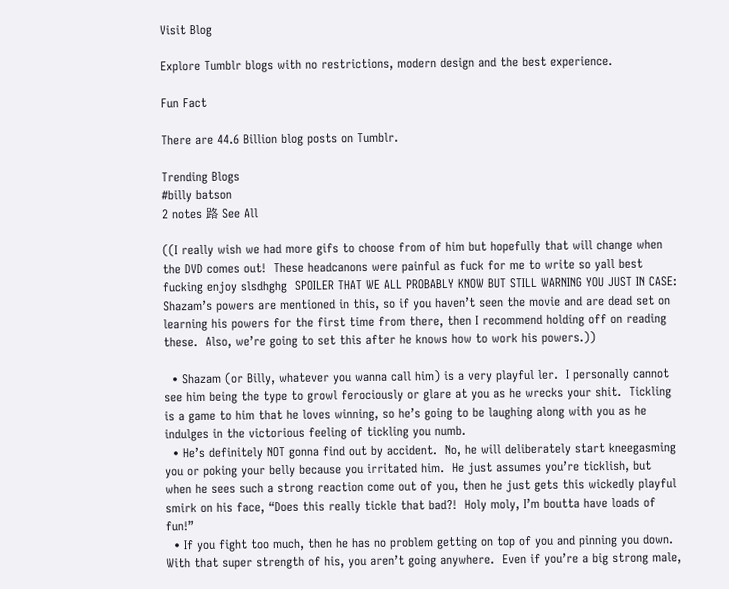Visit Blog

Explore Tumblr blogs with no restrictions, modern design and the best experience.

Fun Fact

There are 44.6 Billion blog posts on Tumblr.

Trending Blogs
#billy batson
2 notes 路 See All

((I really wish we had more gifs to choose from of him but hopefully that will change when the DVD comes out!  These headcanons were painful as fuck for me to write so yall best fucking enjoy slsdhghg  SPOILER THAT WE ALL PROBABLY KNOW BUT STILL WARNING YOU JUST IN CASE: Shazam’s powers are mentioned in this, so if you haven’t seen the movie and are dead set on learning his powers for the first time from there, then I recommend holding off on reading these.  Also, we’re going to set this after he knows how to work his powers.))

  • Shazam (or Billy, whatever you wanna call him) is a very playful ler.  I personally cannot see him being the type to growl ferociously or glare at you as he wrecks your shit.  Tickling is a game to him that he loves winning, so he’s going to be laughing along with you as he indulges in the victorious feeling of tickling you numb.
  • He’s definitely NOT gonna find out by accident.  No, he will deliberately start kneegasming you or poking your belly because you irritated him.  He just assumes you’re ticklish, but when he sees such a strong reaction come out of you, then he just gets this wickedly playful smirk on his face, “Does this really tickle that bad?!  Holy moly, I’m boutta have loads of fun!”
  • If you fight too much, then he has no problem getting on top of you and pinning you down.  With that super strength of his, you aren’t going anywhere.  Even if you’re a big strong male,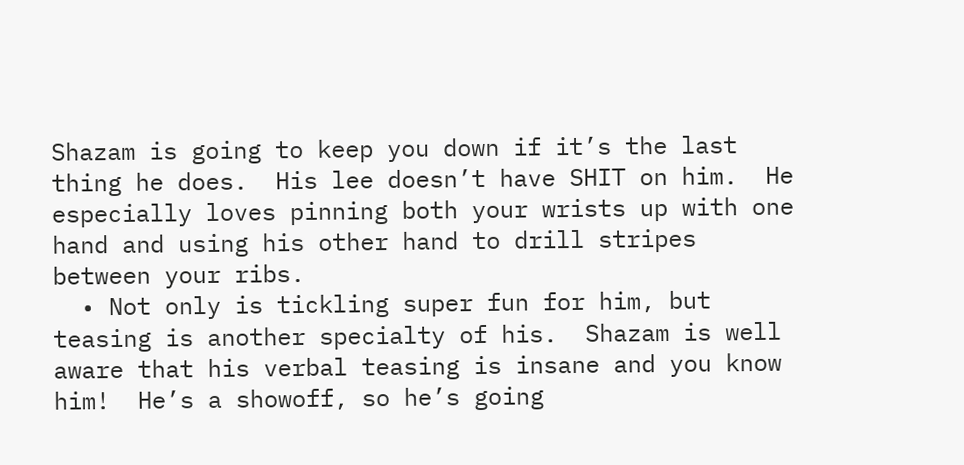Shazam is going to keep you down if it’s the last thing he does.  His lee doesn’t have SHIT on him.  He especially loves pinning both your wrists up with one hand and using his other hand to drill stripes between your ribs.
  • Not only is tickling super fun for him, but teasing is another specialty of his.  Shazam is well aware that his verbal teasing is insane and you know him!  He’s a showoff, so he’s going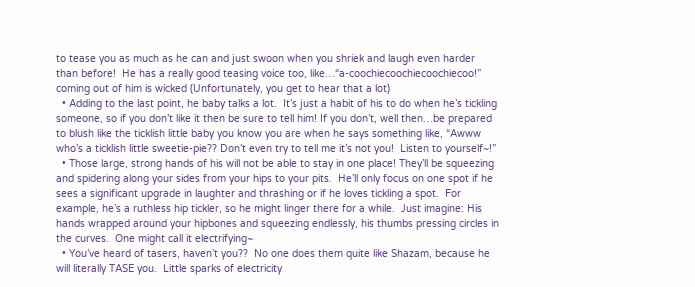to tease you as much as he can and just swoon when you shriek and laugh even harder than before!  He has a really good teasing voice too, like…“a-coochiecoochiecoochiecoo!” coming out of him is wicked (Unfortunately, you get to hear that a lot)
  • Adding to the last point, he baby talks a lot.  It’s just a habit of his to do when he’s tickling someone, so if you don’t like it then be sure to tell him! If you don’t, well then…be prepared to blush like the ticklish little baby you know you are when he says something like, “Awww who’s a ticklish little sweetie-pie?? Don’t even try to tell me it’s not you!  Listen to yourself~!”
  • Those large, strong hands of his will not be able to stay in one place! They’ll be squeezing and spidering along your sides from your hips to your pits.  He’ll only focus on one spot if he sees a significant upgrade in laughter and thrashing or if he loves tickling a spot.  For example, he’s a ruthless hip tickler, so he might linger there for a while.  Just imagine: His hands wrapped around your hipbones and squeezing endlessly, his thumbs pressing circles in the curves.  One might call it electrifying~
  • You’ve heard of tasers, haven’t you??  No one does them quite like Shazam, because he will literally TASE you.  Little sparks of electricity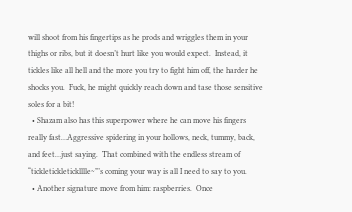will shoot from his fingertips as he prods and wriggles them in your thighs or ribs, but it doesn’t hurt like you would expect.  Instead, it tickles like all hell and the more you try to fight him off, the harder he shocks you.  Fuck, he might quickly reach down and tase those sensitive soles for a bit!
  • Shazam also has this superpower where he can move his fingers really fast…Aggressive spidering in your hollows, neck, tummy, back, and feet…just saying.  That combined with the endless stream of “tickletickleticklllle~”’s coming your way is all I need to say to you.
  • Another signature move from him: raspberries.  Once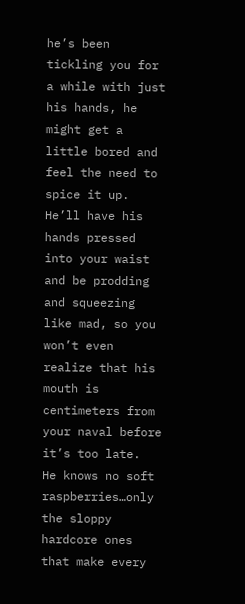he’s been tickling you for a while with just his hands, he might get a little bored and feel the need to spice it up.  He’ll have his hands pressed into your waist and be prodding and squeezing like mad, so you won’t even realize that his mouth is centimeters from your naval before it’s too late.  He knows no soft raspberries…only the sloppy hardcore ones that make every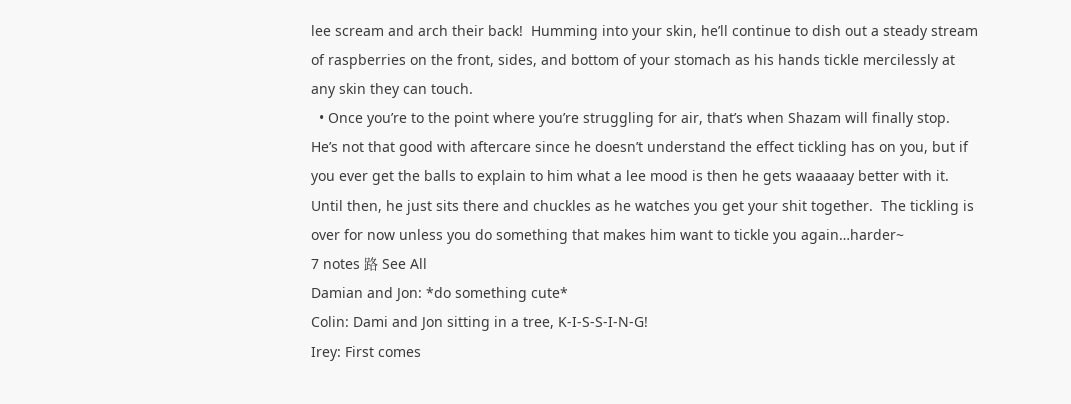lee scream and arch their back!  Humming into your skin, he’ll continue to dish out a steady stream of raspberries on the front, sides, and bottom of your stomach as his hands tickle mercilessly at any skin they can touch.
  • Once you’re to the point where you’re struggling for air, that’s when Shazam will finally stop.  He’s not that good with aftercare since he doesn’t understand the effect tickling has on you, but if you ever get the balls to explain to him what a lee mood is then he gets waaaaay better with it.  Until then, he just sits there and chuckles as he watches you get your shit together.  The tickling is over for now unless you do something that makes him want to tickle you again…harder~
7 notes 路 See All
Damian and Jon: *do something cute*
Colin: Dami and Jon sitting in a tree, K-I-S-S-I-N-G!
Irey: First comes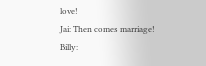love!
Jai: Then comes marriage!
Billy: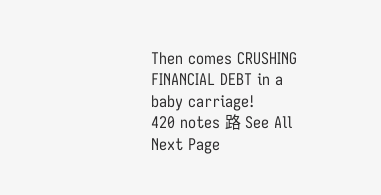Then comes CRUSHING FINANCIAL DEBT in a baby carriage!
420 notes 路 See All
Next Page